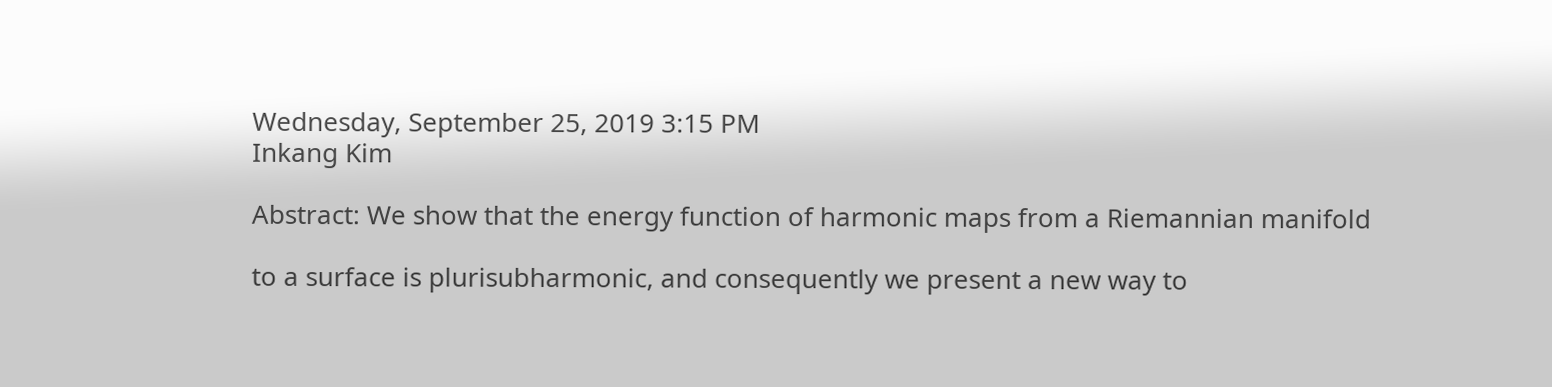Wednesday, September 25, 2019 3:15 PM
Inkang Kim

Abstract: We show that the energy function of harmonic maps from a Riemannian manifold

to a surface is plurisubharmonic, and consequently we present a new way to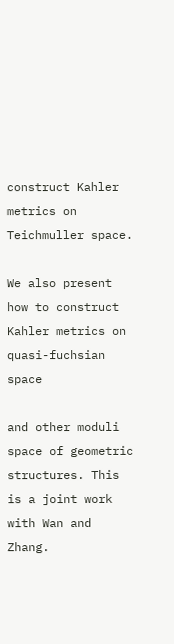construct Kahler metrics on Teichmuller space.

We also present how to construct Kahler metrics on quasi-fuchsian space

and other moduli space of geometric structures. This is a joint work with Wan and Zhang.